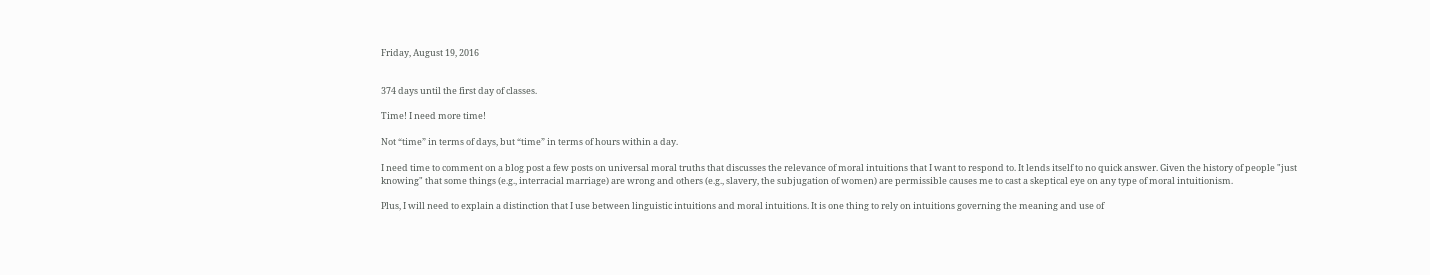Friday, August 19, 2016


374 days until the first day of classes.

Time! I need more time!

Not “time” in terms of days, but “time” in terms of hours within a day.

I need time to comment on a blog post a few posts on universal moral truths that discusses the relevance of moral intuitions that I want to respond to. It lends itself to no quick answer. Given the history of people "just knowing" that some things (e.g., interracial marriage) are wrong and others (e.g., slavery, the subjugation of women) are permissible causes me to cast a skeptical eye on any type of moral intuitionism.

Plus, I will need to explain a distinction that I use between linguistic intuitions and moral intuitions. It is one thing to rely on intuitions governing the meaning and use of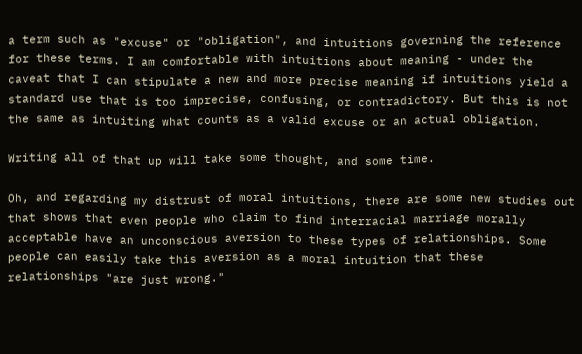a term such as "excuse" or "obligation", and intuitions governing the reference for these terms. I am comfortable with intuitions about meaning - under the caveat that I can stipulate a new and more precise meaning if intuitions yield a standard use that is too imprecise, confusing, or contradictory. But this is not the same as intuiting what counts as a valid excuse or an actual obligation.

Writing all of that up will take some thought, and some time.

Oh, and regarding my distrust of moral intuitions, there are some new studies out that shows that even people who claim to find interracial marriage morally acceptable have an unconscious aversion to these types of relationships. Some people can easily take this aversion as a moral intuition that these relationships "are just wrong."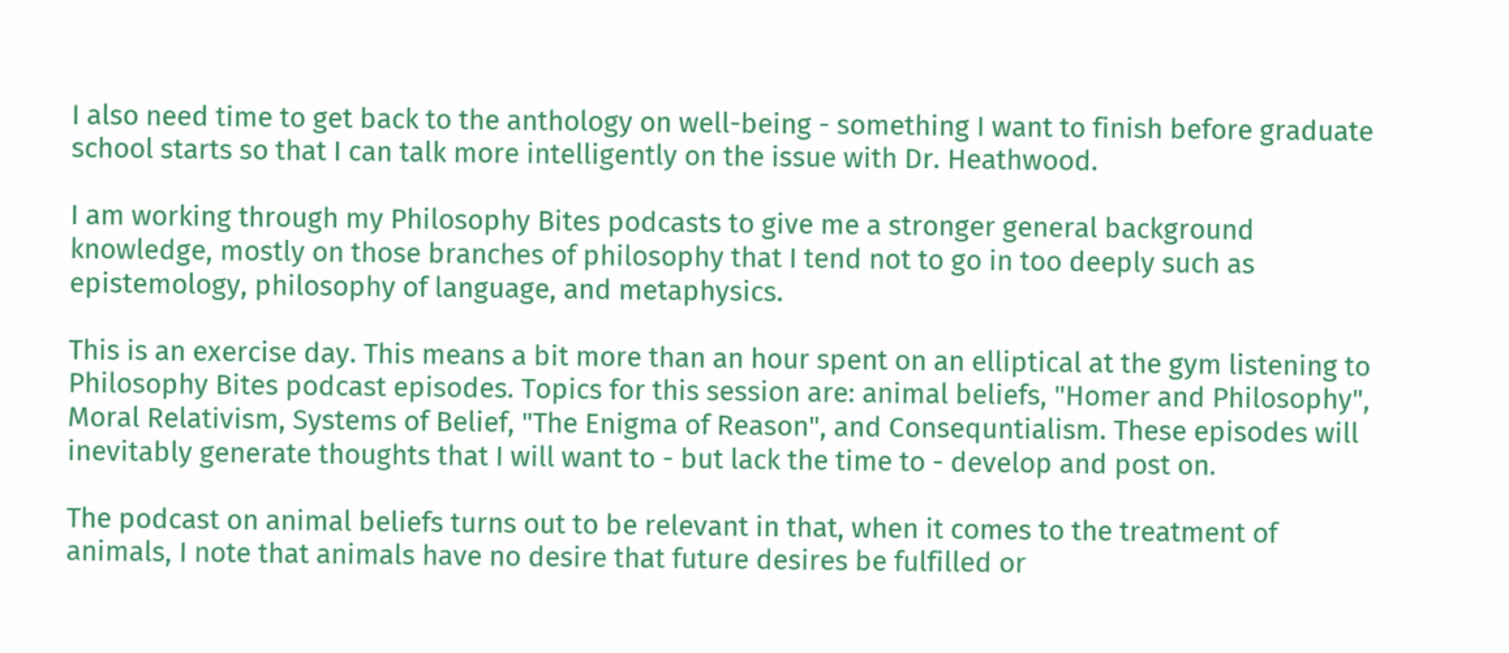I also need time to get back to the anthology on well-being - something I want to finish before graduate school starts so that I can talk more intelligently on the issue with Dr. Heathwood.

I am working through my Philosophy Bites podcasts to give me a stronger general background knowledge, mostly on those branches of philosophy that I tend not to go in too deeply such as epistemology, philosophy of language, and metaphysics.

This is an exercise day. This means a bit more than an hour spent on an elliptical at the gym listening to Philosophy Bites podcast episodes. Topics for this session are: animal beliefs, "Homer and Philosophy", Moral Relativism, Systems of Belief, "The Enigma of Reason", and Consequntialism. These episodes will inevitably generate thoughts that I will want to - but lack the time to - develop and post on.

The podcast on animal beliefs turns out to be relevant in that, when it comes to the treatment of animals, I note that animals have no desire that future desires be fulfilled or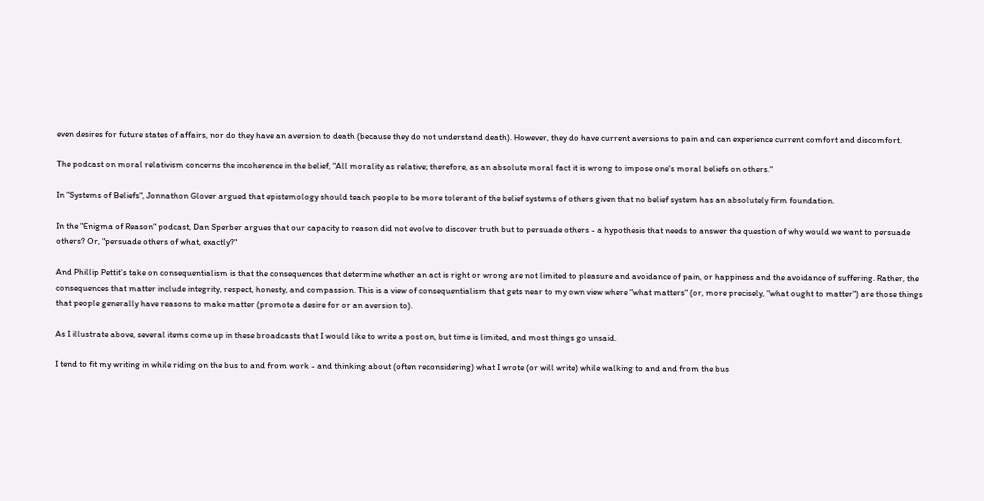even desires for future states of affairs, nor do they have an aversion to death (because they do not understand death). However, they do have current aversions to pain and can experience current comfort and discomfort.

The podcast on moral relativism concerns the incoherence in the belief, "All morality as relative; therefore, as an absolute moral fact it is wrong to impose one's moral beliefs on others."

In "Systems of Beliefs", Jonnathon Glover argued that epistemology should teach people to be more tolerant of the belief systems of others given that no belief system has an absolutely firm foundation.

In the "Enigma of Reason" podcast, Dan Sperber argues that our capacity to reason did not evolve to discover truth but to persuade others - a hypothesis that needs to answer the question of why would we want to persuade others? Or, "persuade others of what, exactly?"

And Phillip Pettit's take on consequentialism is that the consequences that determine whether an act is right or wrong are not limited to pleasure and avoidance of pain, or happiness and the avoidance of suffering. Rather, the consequences that matter include integrity, respect, honesty, and compassion. This is a view of consequentialism that gets near to my own view where "what matters" (or, more precisely, "what ought to matter") are those things that people generally have reasons to make matter (promote a desire for or an aversion to).

As I illustrate above, several items come up in these broadcasts that I would like to write a post on, but time is limited, and most things go unsaid.

I tend to fit my writing in while riding on the bus to and from work - and thinking about (often reconsidering) what I wrote (or will write) while walking to and and from the bus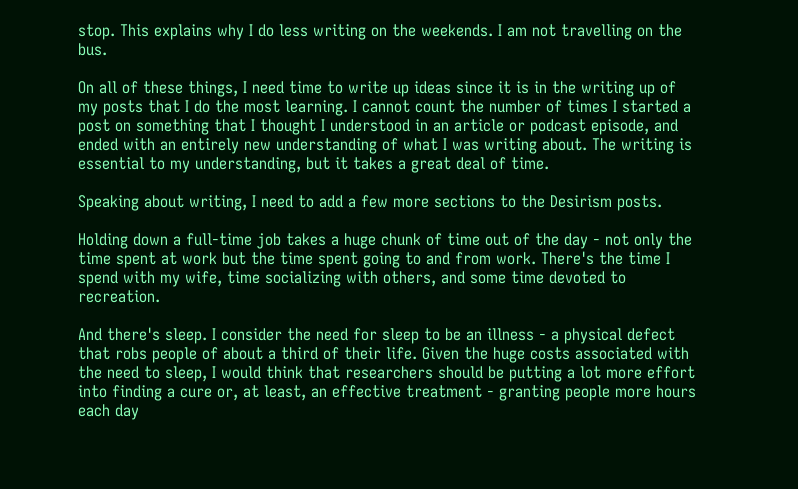stop. This explains why I do less writing on the weekends. I am not travelling on the bus.

On all of these things, I need time to write up ideas since it is in the writing up of my posts that I do the most learning. I cannot count the number of times I started a post on something that I thought I understood in an article or podcast episode, and ended with an entirely new understanding of what I was writing about. The writing is essential to my understanding, but it takes a great deal of time.

Speaking about writing, I need to add a few more sections to the Desirism posts.

Holding down a full-time job takes a huge chunk of time out of the day - not only the time spent at work but the time spent going to and from work. There's the time I spend with my wife, time socializing with others, and some time devoted to recreation.

And there's sleep. I consider the need for sleep to be an illness - a physical defect that robs people of about a third of their life. Given the huge costs associated with the need to sleep, I would think that researchers should be putting a lot more effort into finding a cure or, at least, an effective treatment - granting people more hours each day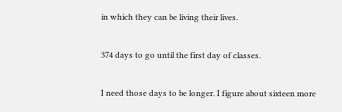in which they can be living their lives.

374 days to go until the first day of classes.

I need those days to be longer. I figure about sixteen more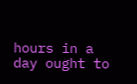hours in a day ought to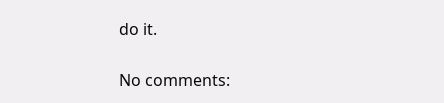do it.

No comments: